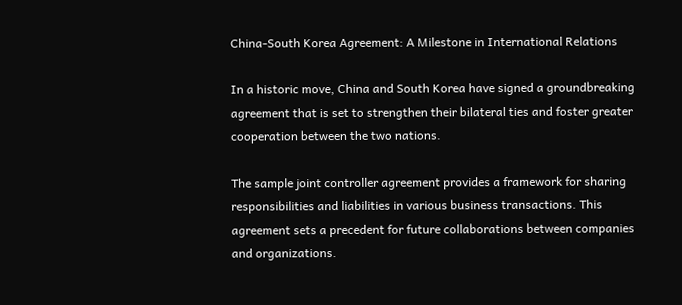China-South Korea Agreement: A Milestone in International Relations

In a historic move, China and South Korea have signed a groundbreaking agreement that is set to strengthen their bilateral ties and foster greater cooperation between the two nations.

The sample joint controller agreement provides a framework for sharing responsibilities and liabilities in various business transactions. This agreement sets a precedent for future collaborations between companies and organizations.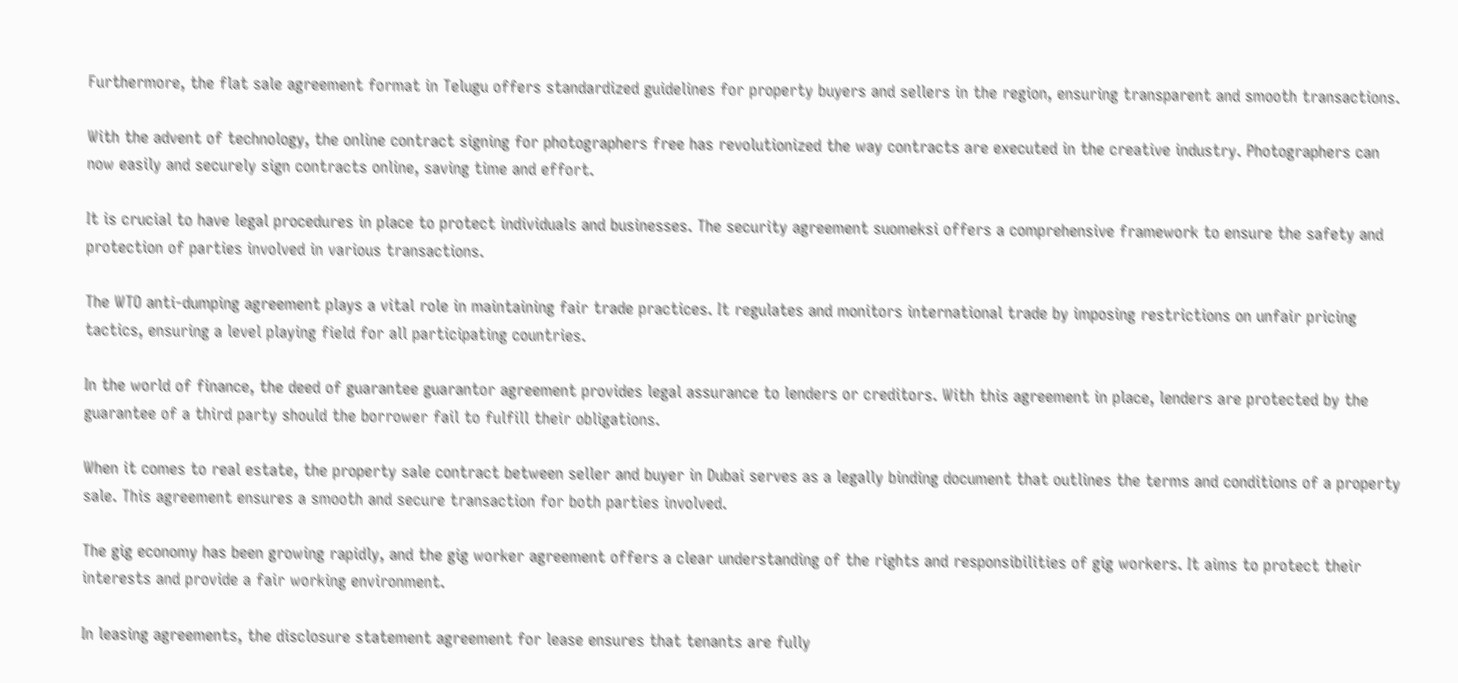Furthermore, the flat sale agreement format in Telugu offers standardized guidelines for property buyers and sellers in the region, ensuring transparent and smooth transactions.

With the advent of technology, the online contract signing for photographers free has revolutionized the way contracts are executed in the creative industry. Photographers can now easily and securely sign contracts online, saving time and effort.

It is crucial to have legal procedures in place to protect individuals and businesses. The security agreement suomeksi offers a comprehensive framework to ensure the safety and protection of parties involved in various transactions.

The WTO anti-dumping agreement plays a vital role in maintaining fair trade practices. It regulates and monitors international trade by imposing restrictions on unfair pricing tactics, ensuring a level playing field for all participating countries.

In the world of finance, the deed of guarantee guarantor agreement provides legal assurance to lenders or creditors. With this agreement in place, lenders are protected by the guarantee of a third party should the borrower fail to fulfill their obligations.

When it comes to real estate, the property sale contract between seller and buyer in Dubai serves as a legally binding document that outlines the terms and conditions of a property sale. This agreement ensures a smooth and secure transaction for both parties involved.

The gig economy has been growing rapidly, and the gig worker agreement offers a clear understanding of the rights and responsibilities of gig workers. It aims to protect their interests and provide a fair working environment.

In leasing agreements, the disclosure statement agreement for lease ensures that tenants are fully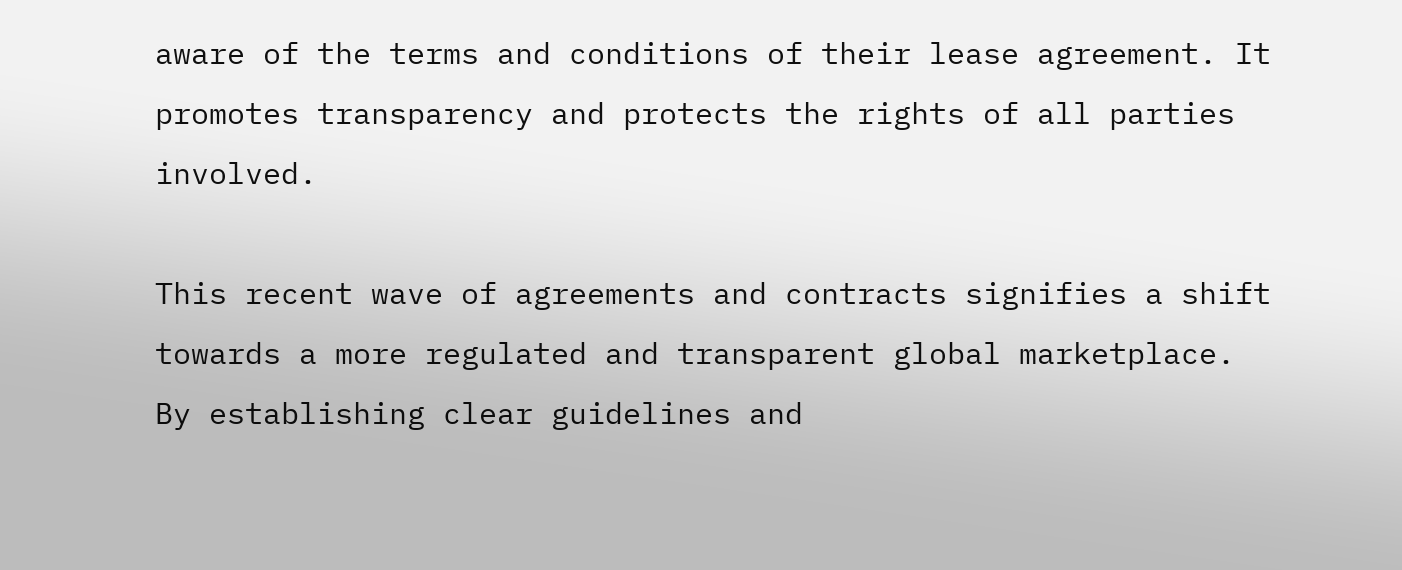aware of the terms and conditions of their lease agreement. It promotes transparency and protects the rights of all parties involved.

This recent wave of agreements and contracts signifies a shift towards a more regulated and transparent global marketplace. By establishing clear guidelines and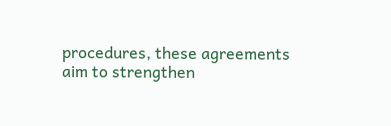procedures, these agreements aim to strengthen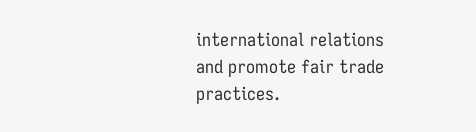international relations and promote fair trade practices.